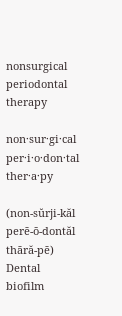nonsurgical periodontal therapy

non·sur·gi·cal per·i·o·don·tal ther·a·py

(non-sŭrji-kăl perē-ō-dontăl thāră-pē)
Dental biofilm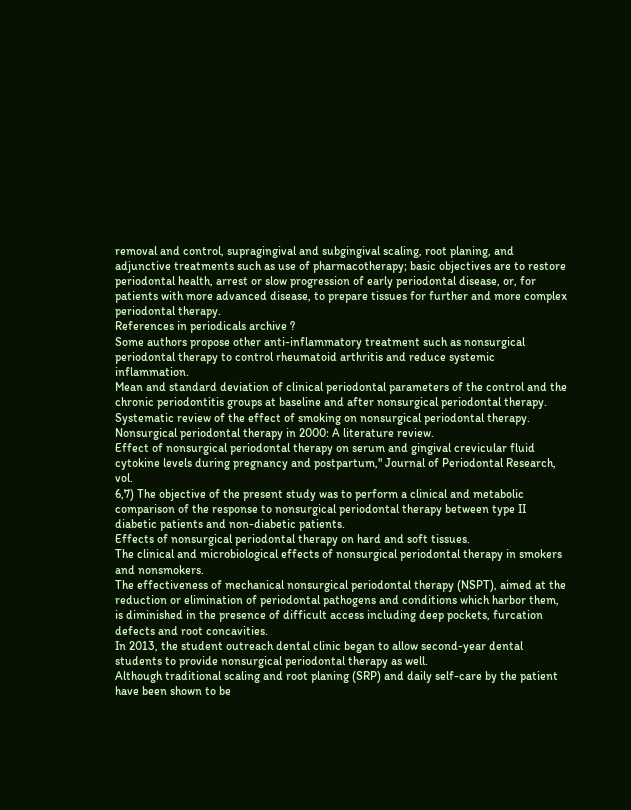removal and control, supragingival and subgingival scaling, root planing, and adjunctive treatments such as use of pharmacotherapy; basic objectives are to restore periodontal health, arrest or slow progression of early periodontal disease, or, for patients with more advanced disease, to prepare tissues for further and more complex periodontal therapy.
References in periodicals archive ?
Some authors propose other anti-inflammatory treatment such as nonsurgical periodontal therapy to control rheumatoid arthritis and reduce systemic inflammation.
Mean and standard deviation of clinical periodontal parameters of the control and the chronic periodontitis groups at baseline and after nonsurgical periodontal therapy.
Systematic review of the effect of smoking on nonsurgical periodontal therapy.
Nonsurgical periodontal therapy in 2000: A literature review.
Effect of nonsurgical periodontal therapy on serum and gingival crevicular fluid cytokine levels during pregnancy and postpartum," Journal of Periodontal Research, vol.
6,7) The objective of the present study was to perform a clinical and metabolic comparison of the response to nonsurgical periodontal therapy between type II diabetic patients and non-diabetic patients.
Effects of nonsurgical periodontal therapy on hard and soft tissues.
The clinical and microbiological effects of nonsurgical periodontal therapy in smokers and nonsmokers.
The effectiveness of mechanical nonsurgical periodontal therapy (NSPT), aimed at the reduction or elimination of periodontal pathogens and conditions which harbor them, is diminished in the presence of difficult access including deep pockets, furcation defects and root concavities.
In 2013, the student outreach dental clinic began to allow second-year dental students to provide nonsurgical periodontal therapy as well.
Although traditional scaling and root planing (SRP) and daily self-care by the patient have been shown to be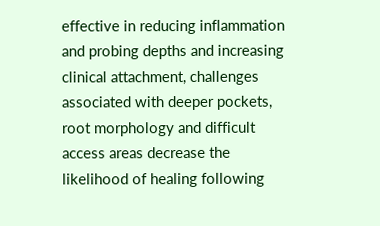effective in reducing inflammation and probing depths and increasing clinical attachment, challenges associated with deeper pockets, root morphology and difficult access areas decrease the likelihood of healing following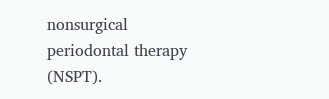nonsurgical periodontal therapy (NSPT).